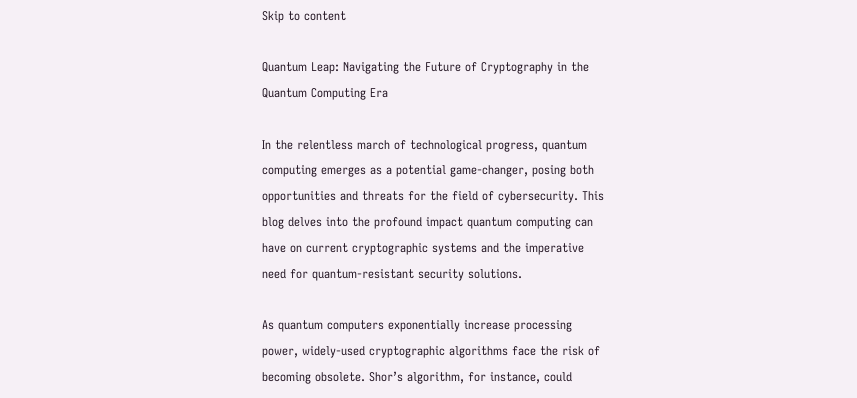Skip to content

Quantum Leap: Navigating the Future of Cryptography in the Quantum Computing Era

In the relentless march of technological progress, quantum computing emerges as a potential game-changer, posing both opportunities and threats for the field of cybersecurity. This blog delves into the profound impact quantum computing can have on current cryptographic systems and the imperative need for quantum-resistant security solutions.

As quantum computers exponentially increase processing power, widely-used cryptographic algorithms face the risk of becoming obsolete. Shor’s algorithm, for instance, could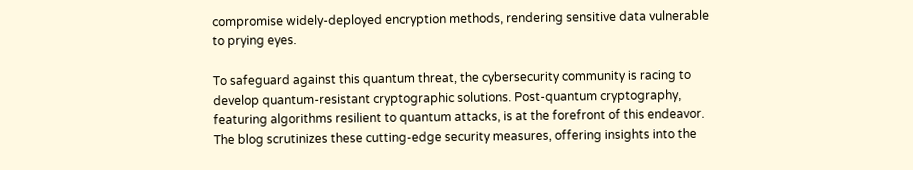compromise widely-deployed encryption methods, rendering sensitive data vulnerable to prying eyes.

To safeguard against this quantum threat, the cybersecurity community is racing to develop quantum-resistant cryptographic solutions. Post-quantum cryptography, featuring algorithms resilient to quantum attacks, is at the forefront of this endeavor. The blog scrutinizes these cutting-edge security measures, offering insights into the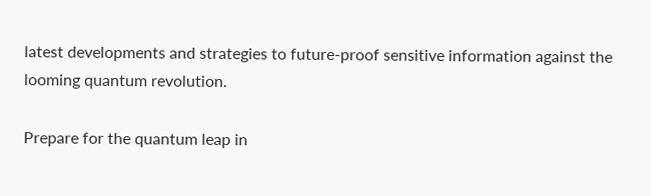latest developments and strategies to future-proof sensitive information against the looming quantum revolution.

Prepare for the quantum leap in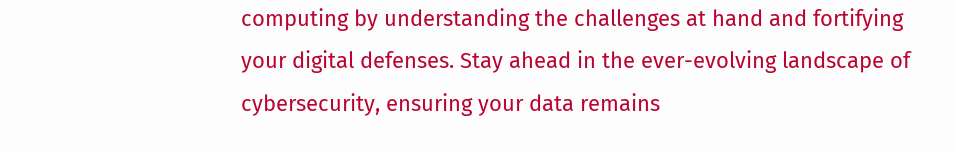computing by understanding the challenges at hand and fortifying your digital defenses. Stay ahead in the ever-evolving landscape of cybersecurity, ensuring your data remains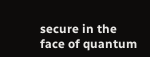secure in the face of quantum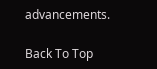advancements.

Back To Top